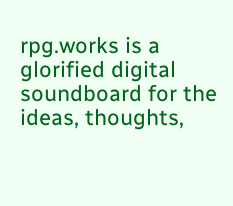rpg.works is a glorified digital soundboard for the ideas, thoughts,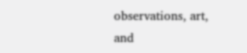observations, art, and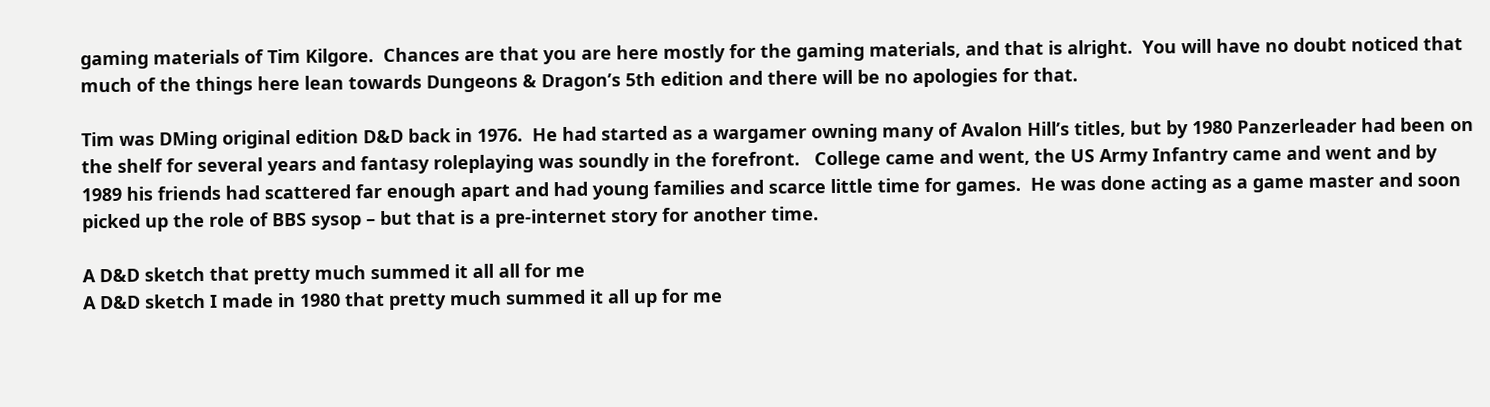gaming materials of Tim Kilgore.  Chances are that you are here mostly for the gaming materials, and that is alright.  You will have no doubt noticed that much of the things here lean towards Dungeons & Dragon’s 5th edition and there will be no apologies for that.

Tim was DMing original edition D&D back in 1976.  He had started as a wargamer owning many of Avalon Hill’s titles, but by 1980 Panzerleader had been on the shelf for several years and fantasy roleplaying was soundly in the forefront.   College came and went, the US Army Infantry came and went and by 1989 his friends had scattered far enough apart and had young families and scarce little time for games.  He was done acting as a game master and soon picked up the role of BBS sysop – but that is a pre-internet story for another time.

A D&D sketch that pretty much summed it all all for me
A D&D sketch I made in 1980 that pretty much summed it all up for me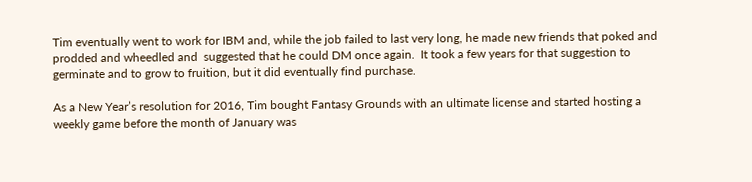Tim eventually went to work for IBM and, while the job failed to last very long, he made new friends that poked and prodded and wheedled and  suggested that he could DM once again.  It took a few years for that suggestion to germinate and to grow to fruition, but it did eventually find purchase.

As a New Year’s resolution for 2016, Tim bought Fantasy Grounds with an ultimate license and started hosting a weekly game before the month of January was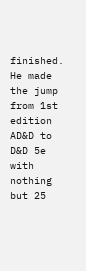finished.  He made the jump from 1st edition AD&D to D&D 5e with nothing but 25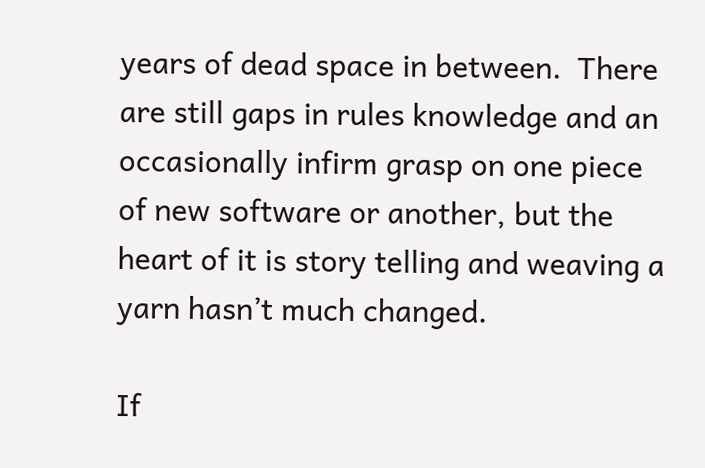years of dead space in between.  There are still gaps in rules knowledge and an occasionally infirm grasp on one piece of new software or another, but the heart of it is story telling and weaving a yarn hasn’t much changed.

If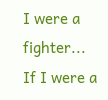I were a fighter...
If I were a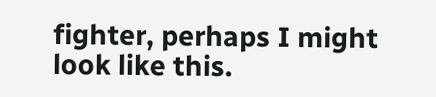fighter, perhaps I might look like this.